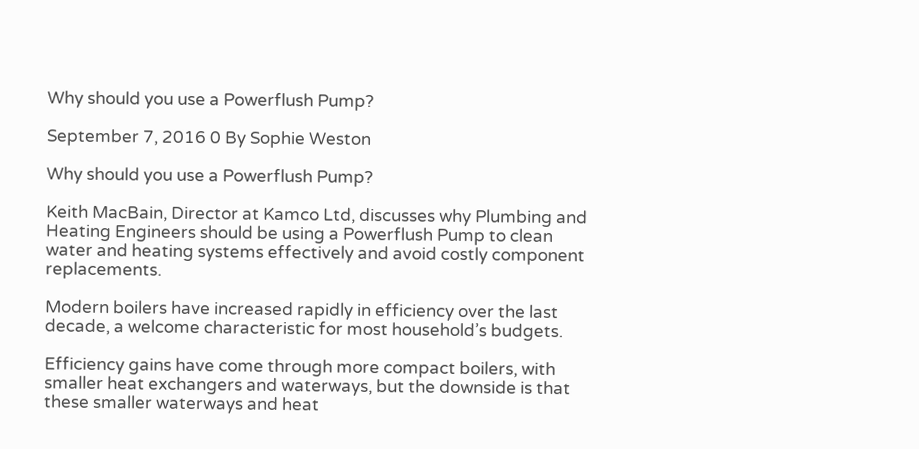Why should you use a Powerflush Pump?

September 7, 2016 0 By Sophie Weston

Why should you use a Powerflush Pump?

Keith MacBain, Director at Kamco Ltd, discusses why Plumbing and Heating Engineers should be using a Powerflush Pump to clean water and heating systems effectively and avoid costly component replacements.

Modern boilers have increased rapidly in efficiency over the last decade, a welcome characteristic for most household’s budgets.

Efficiency gains have come through more compact boilers, with smaller heat exchangers and waterways, but the downside is that these smaller waterways and heat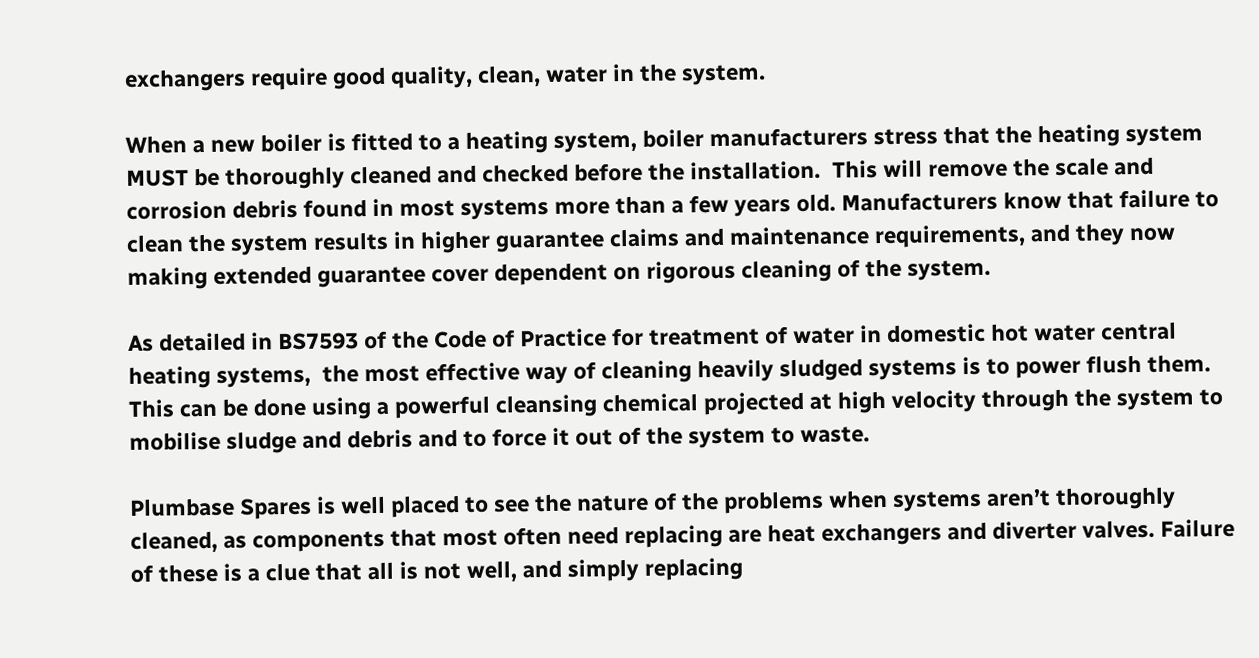exchangers require good quality, clean, water in the system.

When a new boiler is fitted to a heating system, boiler manufacturers stress that the heating system MUST be thoroughly cleaned and checked before the installation.  This will remove the scale and corrosion debris found in most systems more than a few years old. Manufacturers know that failure to clean the system results in higher guarantee claims and maintenance requirements, and they now making extended guarantee cover dependent on rigorous cleaning of the system.

As detailed in BS7593 of the Code of Practice for treatment of water in domestic hot water central heating systems,  the most effective way of cleaning heavily sludged systems is to power flush them. This can be done using a powerful cleansing chemical projected at high velocity through the system to mobilise sludge and debris and to force it out of the system to waste.

Plumbase Spares is well placed to see the nature of the problems when systems aren’t thoroughly cleaned, as components that most often need replacing are heat exchangers and diverter valves. Failure of these is a clue that all is not well, and simply replacing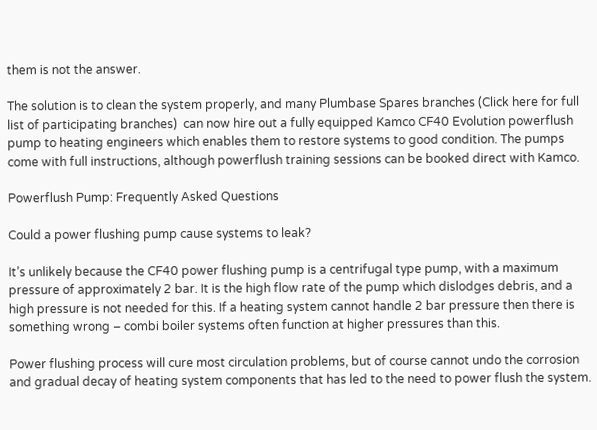them is not the answer.

The solution is to clean the system properly, and many Plumbase Spares branches (Click here for full list of participating branches)  can now hire out a fully equipped Kamco CF40 Evolution powerflush pump to heating engineers which enables them to restore systems to good condition. The pumps come with full instructions, although powerflush training sessions can be booked direct with Kamco.

Powerflush Pump: Frequently Asked Questions

Could a power flushing pump cause systems to leak?

It’s unlikely because the CF40 power flushing pump is a centrifugal type pump, with a maximum pressure of approximately 2 bar. It is the high flow rate of the pump which dislodges debris, and a high pressure is not needed for this. If a heating system cannot handle 2 bar pressure then there is something wrong – combi boiler systems often function at higher pressures than this.

Power flushing process will cure most circulation problems, but of course cannot undo the corrosion and gradual decay of heating system components that has led to the need to power flush the system.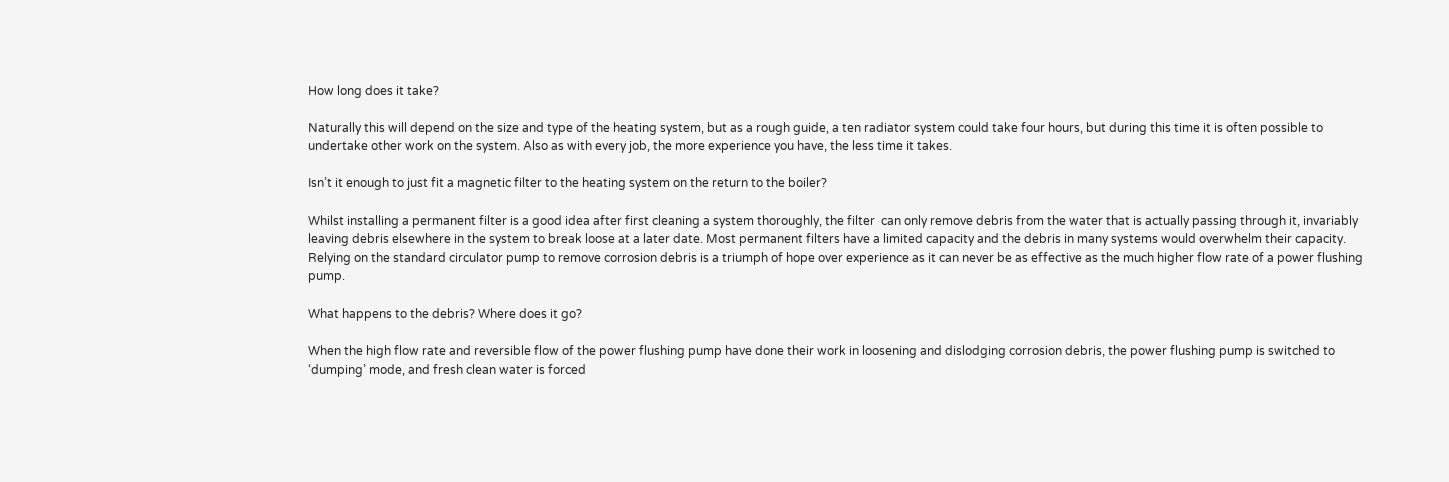How long does it take?

Naturally this will depend on the size and type of the heating system, but as a rough guide, a ten radiator system could take four hours, but during this time it is often possible to undertake other work on the system. Also as with every job, the more experience you have, the less time it takes.

Isn’t it enough to just fit a magnetic filter to the heating system on the return to the boiler?

Whilst installing a permanent filter is a good idea after first cleaning a system thoroughly, the filter  can only remove debris from the water that is actually passing through it, invariably leaving debris elsewhere in the system to break loose at a later date. Most permanent filters have a limited capacity and the debris in many systems would overwhelm their capacity. Relying on the standard circulator pump to remove corrosion debris is a triumph of hope over experience as it can never be as effective as the much higher flow rate of a power flushing pump.

What happens to the debris? Where does it go?

When the high flow rate and reversible flow of the power flushing pump have done their work in loosening and dislodging corrosion debris, the power flushing pump is switched to ‘dumping’ mode, and fresh clean water is forced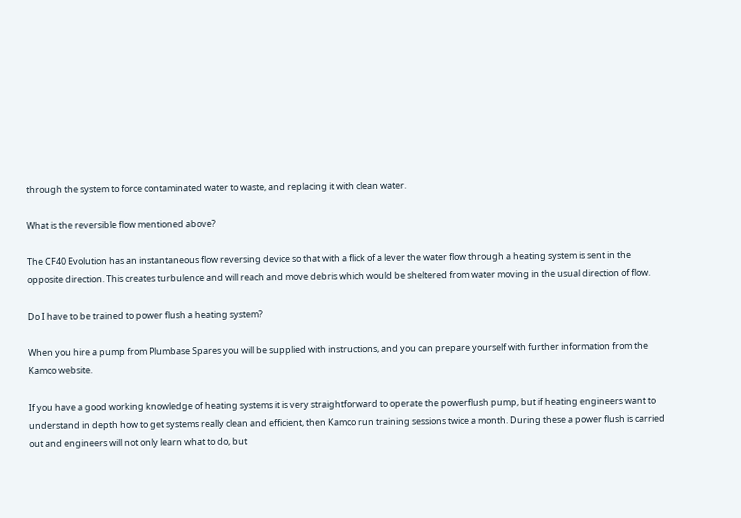through the system to force contaminated water to waste, and replacing it with clean water.

What is the reversible flow mentioned above?

The CF40 Evolution has an instantaneous flow reversing device so that with a flick of a lever the water flow through a heating system is sent in the opposite direction. This creates turbulence and will reach and move debris which would be sheltered from water moving in the usual direction of flow.

Do I have to be trained to power flush a heating system?

When you hire a pump from Plumbase Spares you will be supplied with instructions, and you can prepare yourself with further information from the Kamco website.

If you have a good working knowledge of heating systems it is very straightforward to operate the powerflush pump, but if heating engineers want to understand in depth how to get systems really clean and efficient, then Kamco run training sessions twice a month. During these a power flush is carried out and engineers will not only learn what to do, but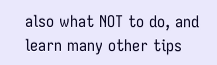also what NOT to do, and learn many other tips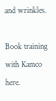and wrinkles.

Book training with Kamco here.